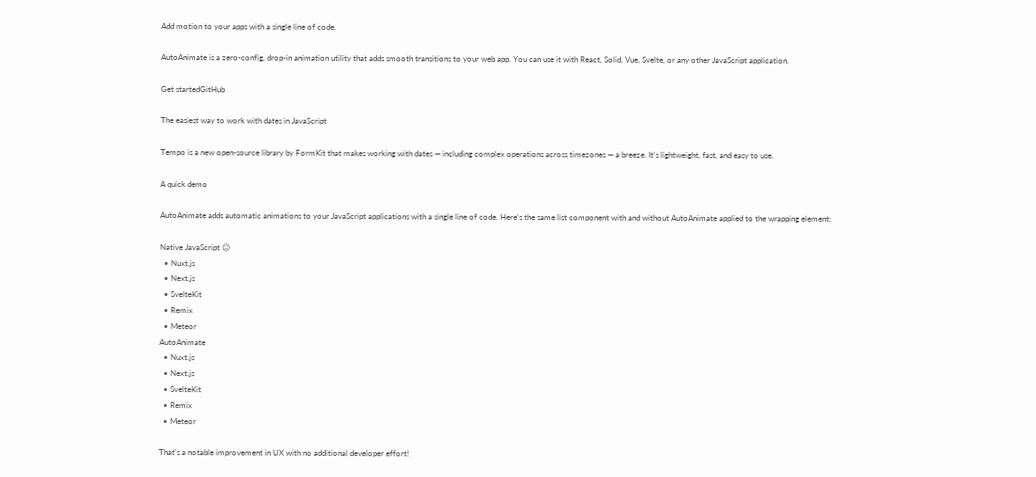Add motion to your apps with a single line of code.

AutoAnimate is a zero-config, drop-in animation utility that adds smooth transitions to your web app. You can use it with React, Solid, Vue, Svelte, or any other JavaScript application.

Get startedGitHub

The easiest way to work with dates in JavaScript

Tempo is a new open-source library by FormKit that makes working with dates — including complex operations across timezones — a breeze. It’s lightweight, fast, and easy to use.

A quick demo

AutoAnimate adds automatic animations to your JavaScript applications with a single line of code. Here's the same list component with and without AutoAnimate applied to the wrapping element:

Native JavaScript 😐
  • Nuxt.js
  • Next.js
  • SvelteKit
  • Remix
  • Meteor
AutoAnimate
  • Nuxt.js
  • Next.js
  • SvelteKit
  • Remix
  • Meteor

That's a notable improvement in UX with no additional developer effort!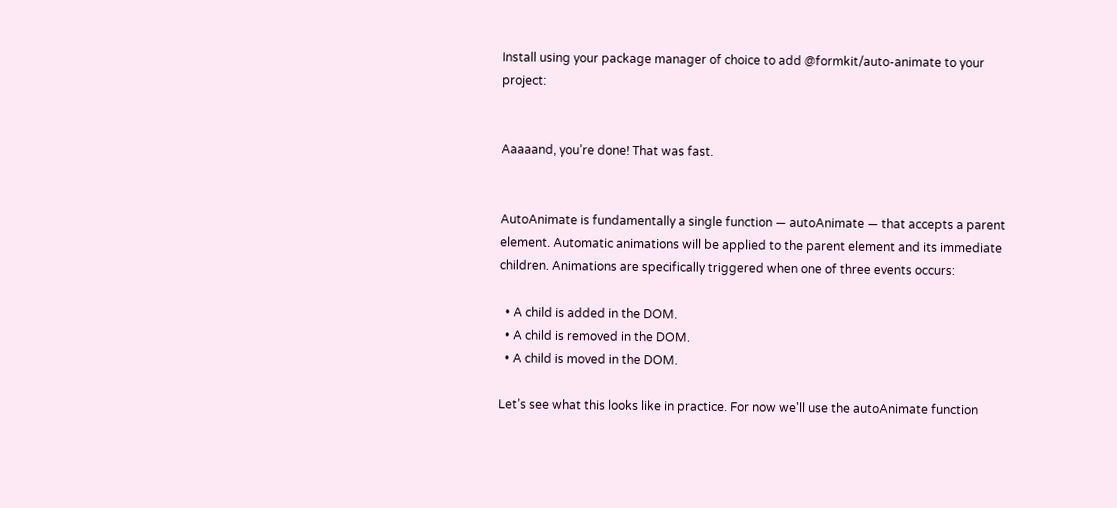Install using your package manager of choice to add @formkit/auto-animate to your project:


Aaaaand, you’re done! That was fast.


AutoAnimate is fundamentally a single function — autoAnimate — that accepts a parent element. Automatic animations will be applied to the parent element and its immediate children. Animations are specifically triggered when one of three events occurs:

  • A child is added in the DOM.
  • A child is removed in the DOM.
  • A child is moved in the DOM.

Let’s see what this looks like in practice. For now we'll use the autoAnimate function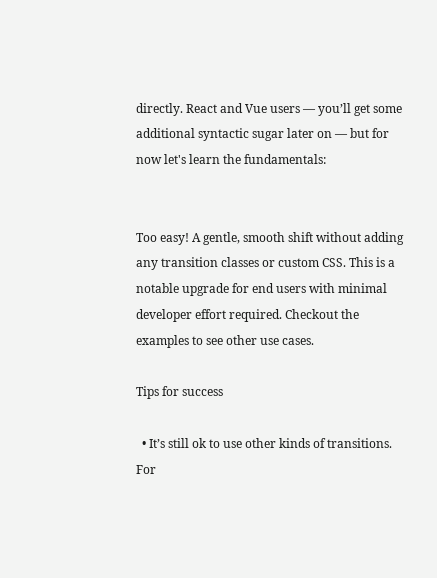directly. React and Vue users — you’ll get some additional syntactic sugar later on — but for now let's learn the fundamentals:


Too easy! A gentle, smooth shift without adding any transition classes or custom CSS. This is a notable upgrade for end users with minimal developer effort required. Checkout the examples to see other use cases.

Tips for success

  • It’s still ok to use other kinds of transitions. For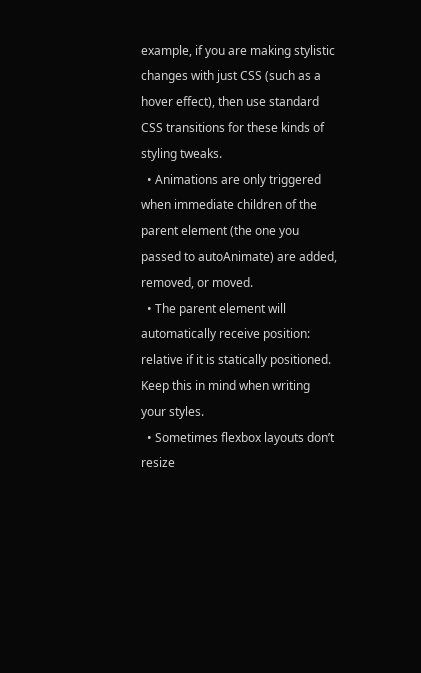example, if you are making stylistic changes with just CSS (such as a hover effect), then use standard CSS transitions for these kinds of styling tweaks.
  • Animations are only triggered when immediate children of the parent element (the one you passed to autoAnimate) are added, removed, or moved.
  • The parent element will automatically receive position: relative if it is statically positioned. Keep this in mind when writing your styles.
  • Sometimes flexbox layouts don’t resize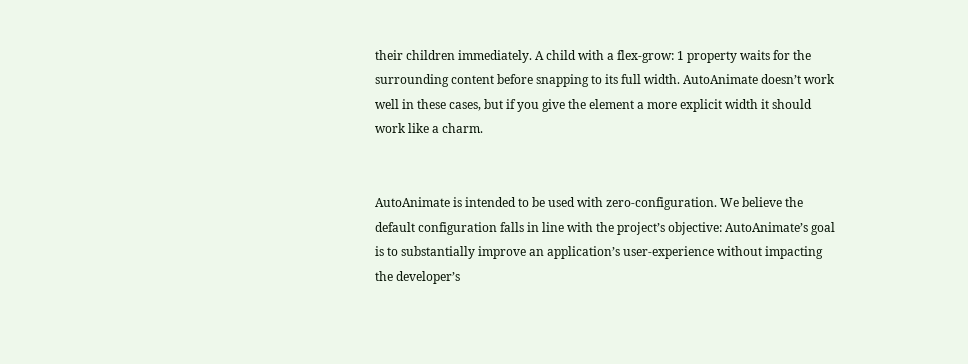their children immediately. A child with a flex-grow: 1 property waits for the surrounding content before snapping to its full width. AutoAnimate doesn’t work well in these cases, but if you give the element a more explicit width it should work like a charm.


AutoAnimate is intended to be used with zero-configuration. We believe the default configuration falls in line with the project’s objective: AutoAnimate’s goal is to substantially improve an application’s user-experience without impacting the developer’s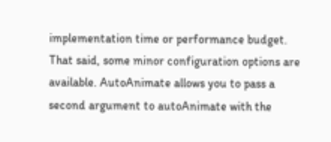implementation time or performance budget. That said, some minor configuration options are available. AutoAnimate allows you to pass a second argument to autoAnimate with the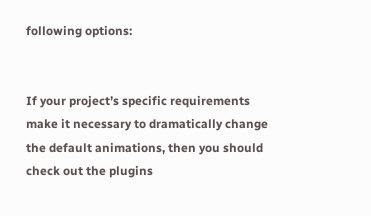following options:


If your project’s specific requirements make it necessary to dramatically change the default animations, then you should check out the plugins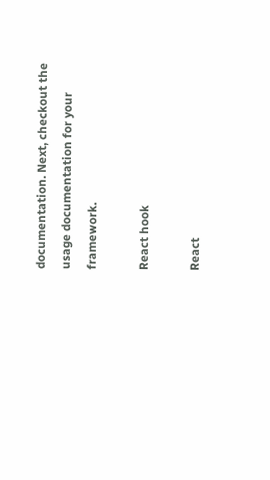documentation. Next, checkout the usage documentation for your framework.

React hook

React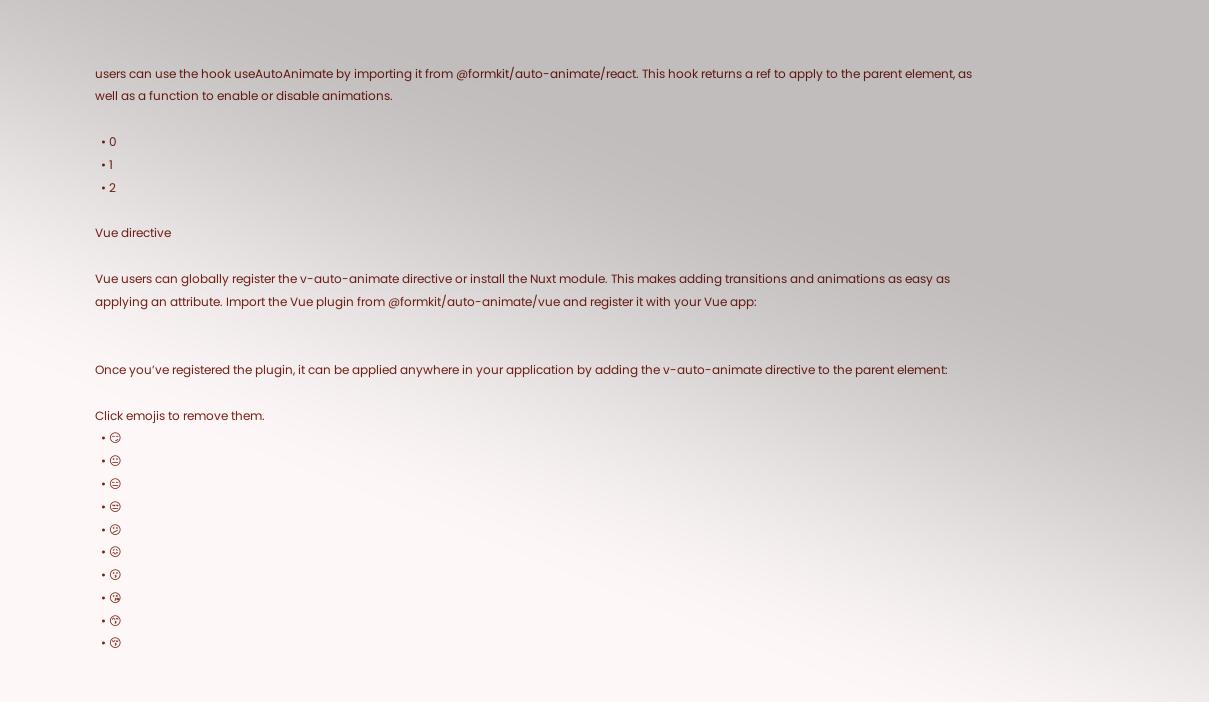users can use the hook useAutoAnimate by importing it from @formkit/auto-animate/react. This hook returns a ref to apply to the parent element, as well as a function to enable or disable animations.

  • 0
  • 1
  • 2

Vue directive

Vue users can globally register the v-auto-animate directive or install the Nuxt module. This makes adding transitions and animations as easy as applying an attribute. Import the Vue plugin from @formkit/auto-animate/vue and register it with your Vue app:


Once you’ve registered the plugin, it can be applied anywhere in your application by adding the v-auto-animate directive to the parent element:

Click emojis to remove them.
  • 😏
  • 😐
  • 😑
  • 😒
  • 😕
  • 😖
  • 😗
  • 😘
  • 😙
  • 😚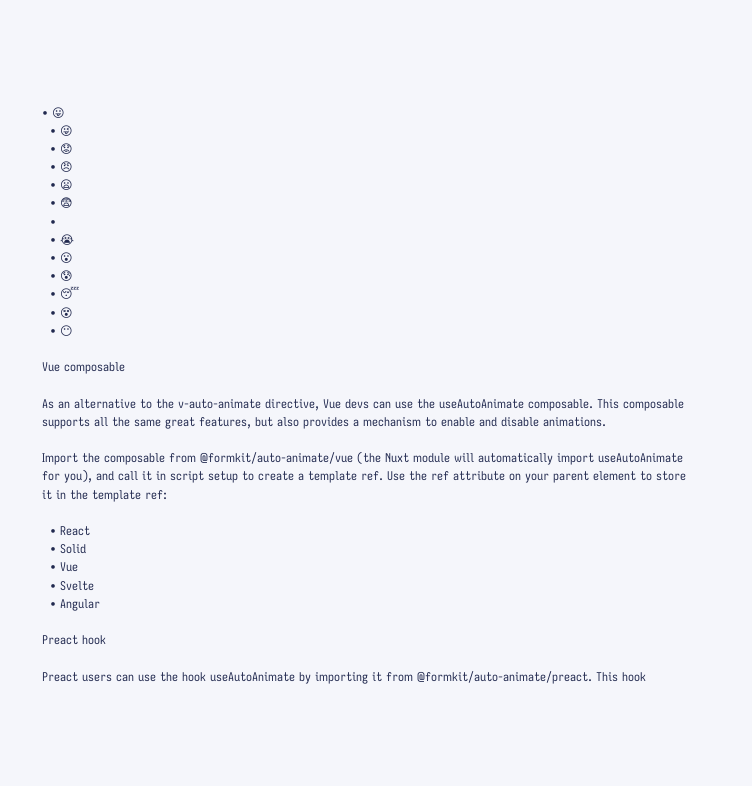• 😛
  • 😜
  • 😟
  • 😠
  • 😦
  • 😨
  •
  • 😭
  • 😮
  • 😰
  • 😴
  • 😵
  • 😶

Vue composable

As an alternative to the v-auto-animate directive, Vue devs can use the useAutoAnimate composable. This composable supports all the same great features, but also provides a mechanism to enable and disable animations.

Import the composable from @formkit/auto-animate/vue (the Nuxt module will automatically import useAutoAnimate for you), and call it in script setup to create a template ref. Use the ref attribute on your parent element to store it in the template ref:

  • React
  • Solid
  • Vue
  • Svelte
  • Angular

Preact hook

Preact users can use the hook useAutoAnimate by importing it from @formkit/auto-animate/preact. This hook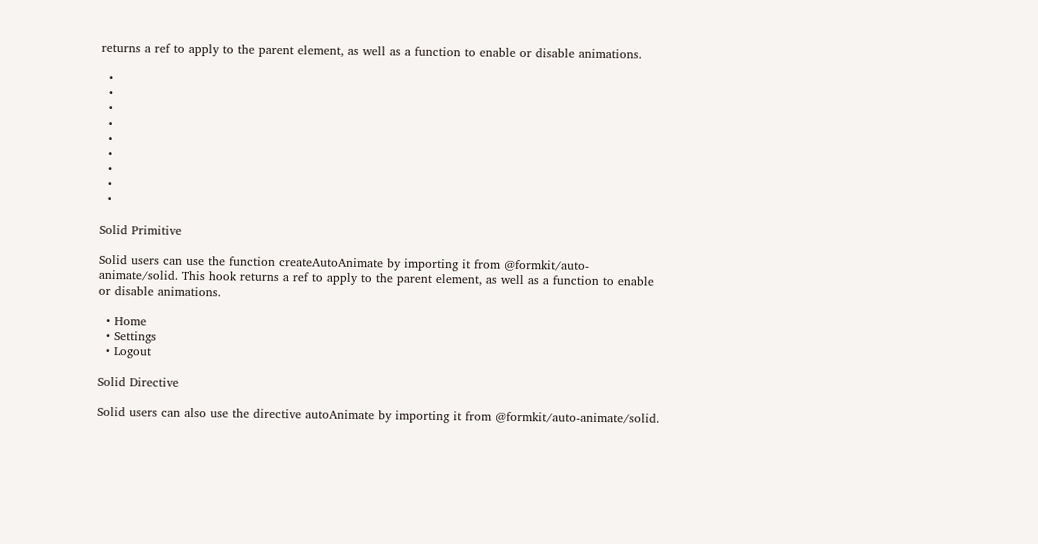returns a ref to apply to the parent element, as well as a function to enable or disable animations.

  •
  •
  •
  •
  •
  •
  •
  •
  •

Solid Primitive

Solid users can use the function createAutoAnimate by importing it from @formkit/auto-animate/solid. This hook returns a ref to apply to the parent element, as well as a function to enable or disable animations.

  • Home
  • Settings
  • Logout

Solid Directive

Solid users can also use the directive autoAnimate by importing it from @formkit/auto-animate/solid.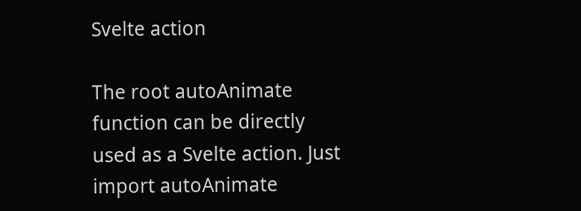Svelte action

The root autoAnimate function can be directly used as a Svelte action. Just import autoAnimate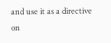and use it as a directive on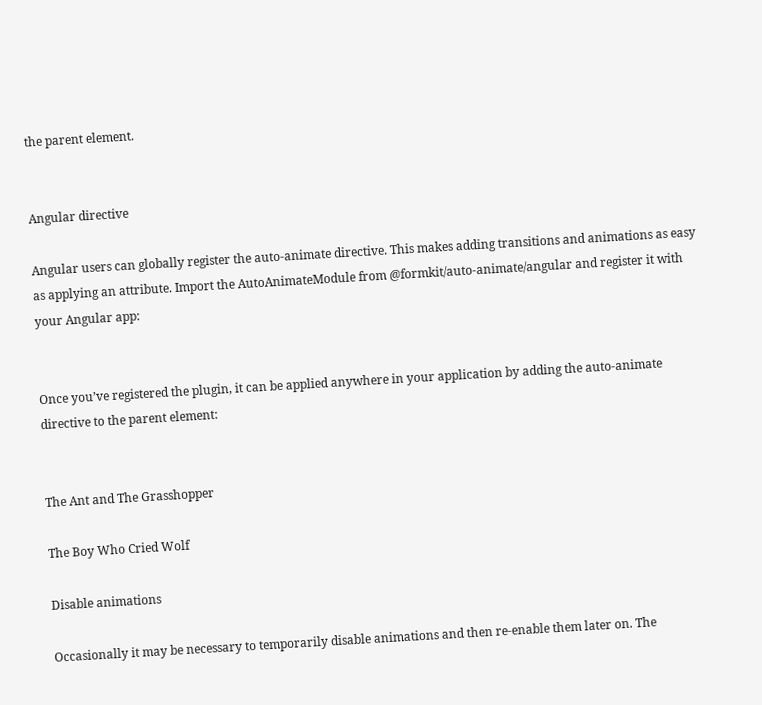the parent element.


Angular directive

Angular users can globally register the auto-animate directive. This makes adding transitions and animations as easy as applying an attribute. Import the AutoAnimateModule from @formkit/auto-animate/angular and register it with your Angular app:


Once you’ve registered the plugin, it can be applied anywhere in your application by adding the auto-animate directive to the parent element:


The Ant and The Grasshopper

The Boy Who Cried Wolf

Disable animations

Occasionally it may be necessary to temporarily disable animations and then re-enable them later on. The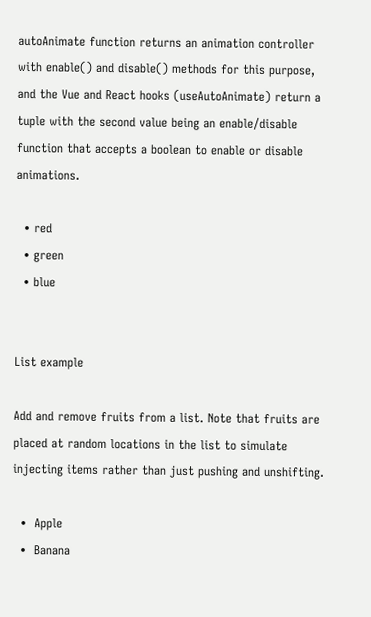autoAnimate function returns an animation controller with enable() and disable() methods for this purpose, and the Vue and React hooks (useAutoAnimate) return a tuple with the second value being an enable/disable function that accepts a boolean to enable or disable animations.

  • red
  • green
  • blue


List example

Add and remove fruits from a list. Note that fruits are placed at random locations in the list to simulate injecting items rather than just pushing and unshifting.

  •  Apple
  •  Banana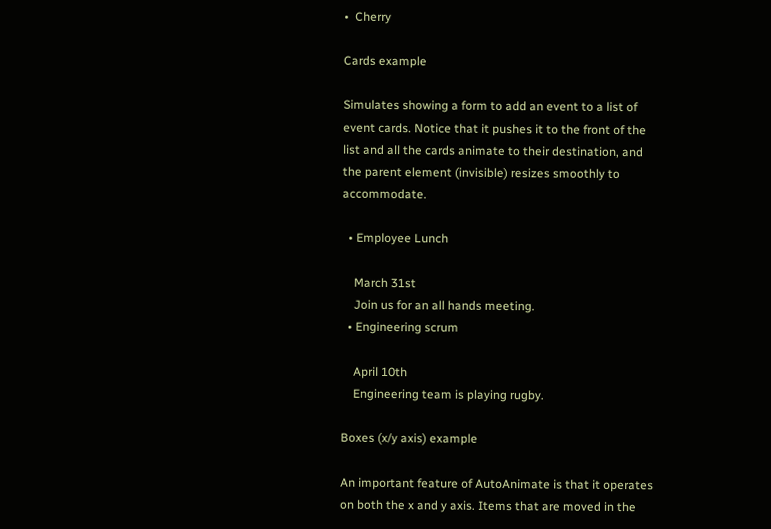•  Cherry

Cards example

Simulates showing a form to add an event to a list of event cards. Notice that it pushes it to the front of the list and all the cards animate to their destination, and the parent element (invisible) resizes smoothly to accommodate.

  • Employee Lunch

    March 31st
    Join us for an all hands meeting.
  • Engineering scrum

    April 10th
    Engineering team is playing rugby.

Boxes (x/y axis) example

An important feature of AutoAnimate is that it operates on both the x and y axis. Items that are moved in the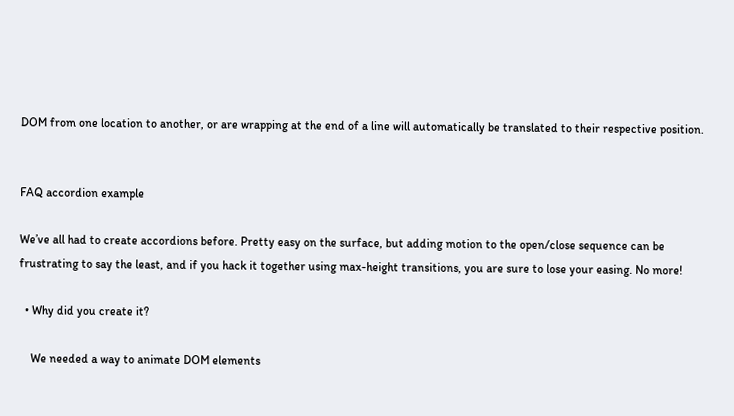DOM from one location to another, or are wrapping at the end of a line will automatically be translated to their respective position.


FAQ accordion example

We’ve all had to create accordions before. Pretty easy on the surface, but adding motion to the open/close sequence can be frustrating to say the least, and if you hack it together using max-height transitions, you are sure to lose your easing. No more!

  • Why did you create it?

    We needed a way to animate DOM elements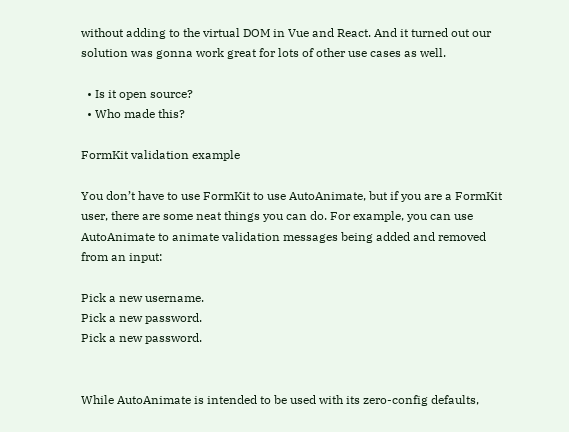without adding to the virtual DOM in Vue and React. And it turned out our solution was gonna work great for lots of other use cases as well.

  • Is it open source?
  • Who made this?

FormKit validation example

You don’t have to use FormKit to use AutoAnimate, but if you are a FormKit user, there are some neat things you can do. For example, you can use AutoAnimate to animate validation messages being added and removed from an input:

Pick a new username.
Pick a new password.
Pick a new password.


While AutoAnimate is intended to be used with its zero-config defaults,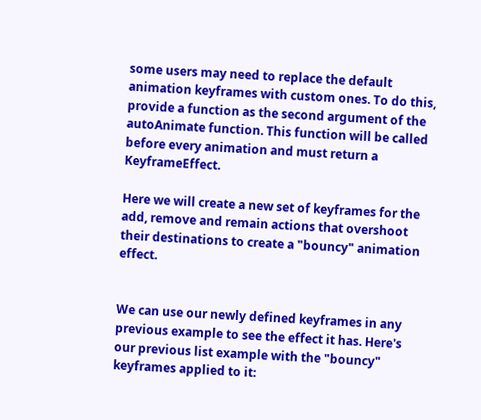some users may need to replace the default animation keyframes with custom ones. To do this, provide a function as the second argument of the autoAnimate function. This function will be called before every animation and must return a KeyframeEffect.

Here we will create a new set of keyframes for the add, remove and remain actions that overshoot their destinations to create a "bouncy" animation effect.


We can use our newly defined keyframes in any previous example to see the effect it has. Here's our previous list example with the "bouncy" keyframes applied to it: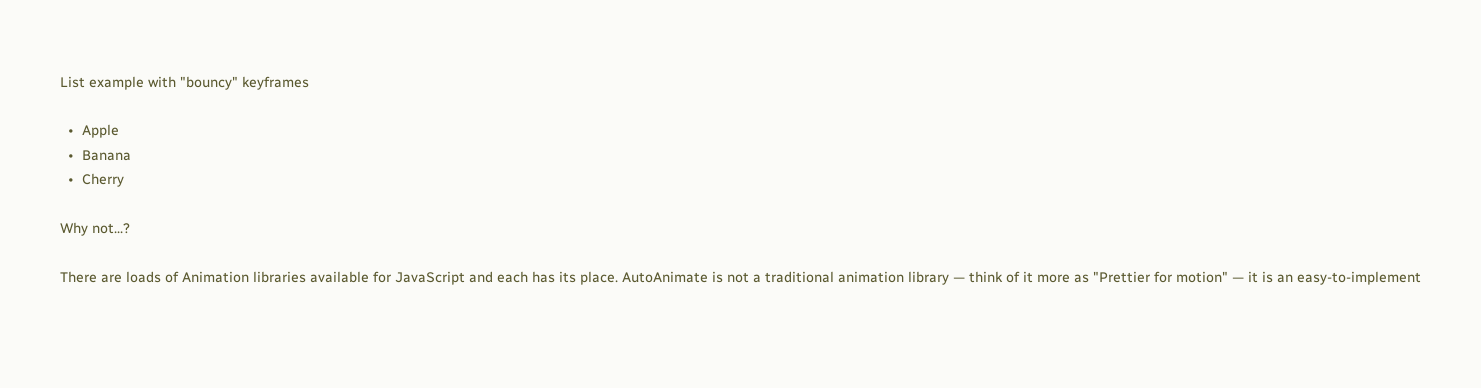List example with "bouncy" keyframes

  •  Apple
  •  Banana
  •  Cherry

Why not...?

There are loads of Animation libraries available for JavaScript and each has its place. AutoAnimate is not a traditional animation library — think of it more as "Prettier for motion" — it is an easy-to-implement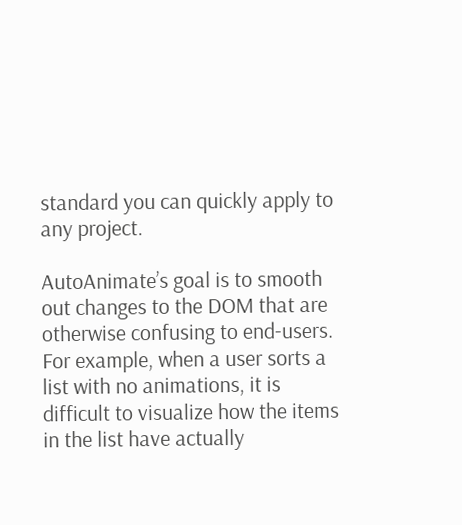standard you can quickly apply to any project.

AutoAnimate’s goal is to smooth out changes to the DOM that are otherwise confusing to end-users. For example, when a user sorts a list with no animations, it is difficult to visualize how the items in the list have actually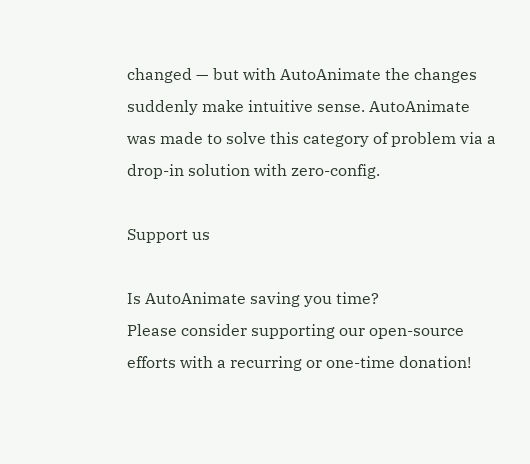changed — but with AutoAnimate the changes suddenly make intuitive sense. AutoAnimate was made to solve this category of problem via a drop-in solution with zero-config.

Support us

Is AutoAnimate saving you time?
Please consider supporting our open-source efforts with a recurring or one-time donation!